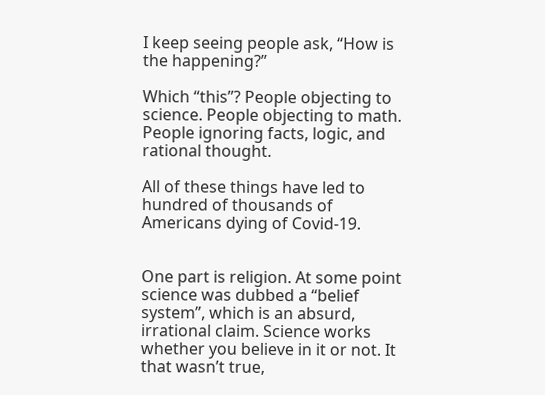I keep seeing people ask, “How is the happening?”

Which “this”? People objecting to science. People objecting to math. People ignoring facts, logic, and rational thought.

All of these things have led to hundred of thousands of Americans dying of Covid-19.


One part is religion. At some point science was dubbed a “belief system”, which is an absurd, irrational claim. Science works whether you believe in it or not. It that wasn’t true,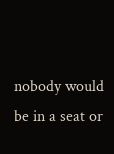nobody would be in a seat or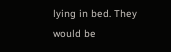lying in bed. They would be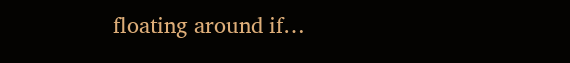floating around if…